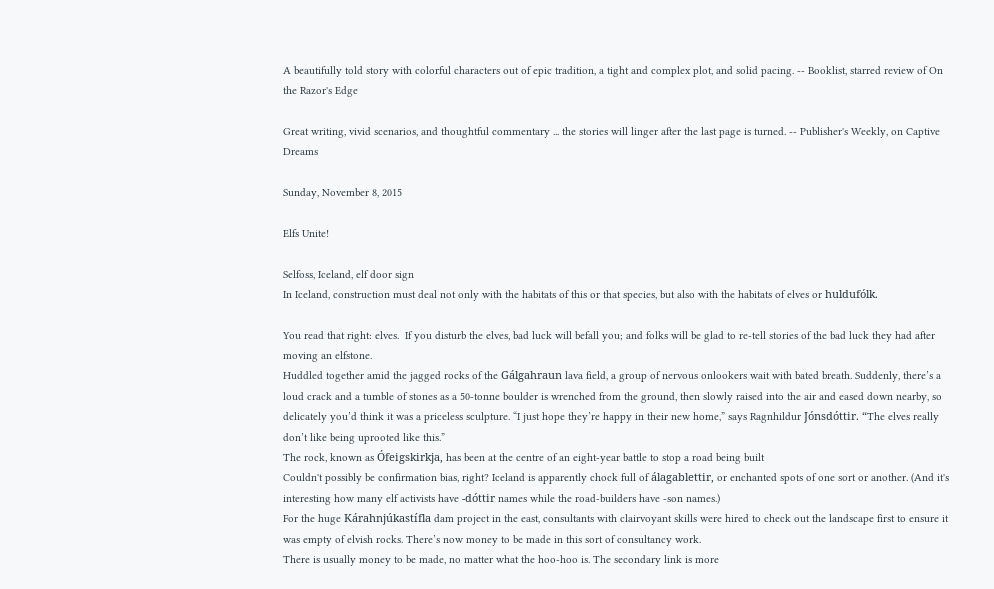A beautifully told story with colorful characters out of epic tradition, a tight and complex plot, and solid pacing. -- Booklist, starred review of On the Razor's Edge

Great writing, vivid scenarios, and thoughtful commentary ... the stories will linger after the last page is turned. -- Publisher's Weekly, on Captive Dreams

Sunday, November 8, 2015

Elfs Unite!

Selfoss, Iceland, elf door sign
In Iceland, construction must deal not only with the habitats of this or that species, but also with the habitats of elves or huldufólk.

You read that right: elves.  If you disturb the elves, bad luck will befall you; and folks will be glad to re-tell stories of the bad luck they had after moving an elfstone.
Huddled together amid the jagged rocks of the Gálgahraun lava field, a group of nervous onlookers wait with bated breath. Suddenly, there’s a loud crack and a tumble of stones as a 50-tonne boulder is wrenched from the ground, then slowly raised into the air and eased down nearby, so delicately you’d think it was a priceless sculpture. “I just hope they’re happy in their new home,” says Ragnhildur Jónsdóttir. “The elves really don’t like being uprooted like this.”
The rock, known as Ófeigskirkja, has been at the centre of an eight-year battle to stop a road being built
Couldn't possibly be confirmation bias, right? Iceland is apparently chock full of álagablettir, or enchanted spots of one sort or another. (And it's interesting how many elf activists have -dóttir names while the road-builders have -son names.)
For the huge Kárahnjúkastífla dam project in the east, consultants with clairvoyant skills were hired to check out the landscape first to ensure it was empty of elvish rocks. There’s now money to be made in this sort of consultancy work.
There is usually money to be made, no matter what the hoo-hoo is. The secondary link is more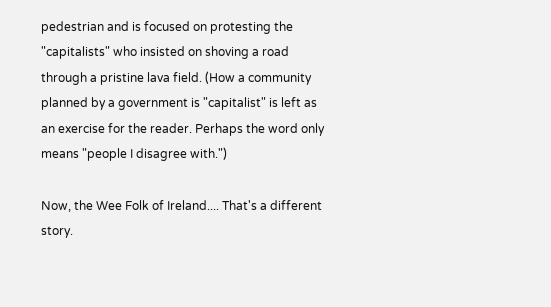pedestrian and is focused on protesting the "capitalists" who insisted on shoving a road through a pristine lava field. (How a community planned by a government is "capitalist" is left as an exercise for the reader. Perhaps the word only means "people I disagree with.")

Now, the Wee Folk of Ireland.... That's a different story.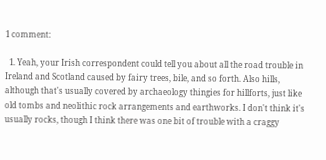1 comment:

  1. Yeah, your Irish correspondent could tell you about all the road trouble in Ireland and Scotland caused by fairy trees, bile, and so forth. Also hills, although that's usually covered by archaeology thingies for hillforts, just like old tombs and neolithic rock arrangements and earthworks. I don't think it's usually rocks, though I think there was one bit of trouble with a craggy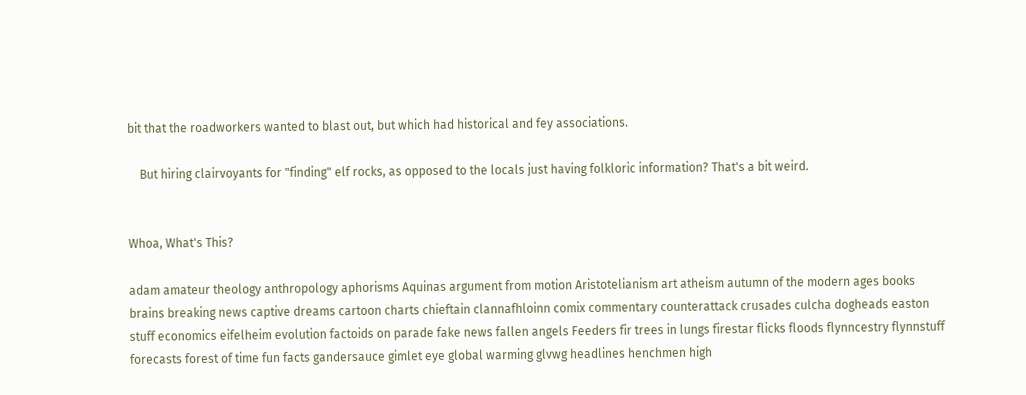bit that the roadworkers wanted to blast out, but which had historical and fey associations.

    But hiring clairvoyants for "finding" elf rocks, as opposed to the locals just having folkloric information? That's a bit weird.


Whoa, What's This?

adam amateur theology anthropology aphorisms Aquinas argument from motion Aristotelianism art atheism autumn of the modern ages books brains breaking news captive dreams cartoon charts chieftain clannafhloinn comix commentary counterattack crusades culcha dogheads easton stuff economics eifelheim evolution factoids on parade fake news fallen angels Feeders fir trees in lungs firestar flicks floods flynncestry flynnstuff forecasts forest of time fun facts gandersauce gimlet eye global warming glvwg headlines henchmen high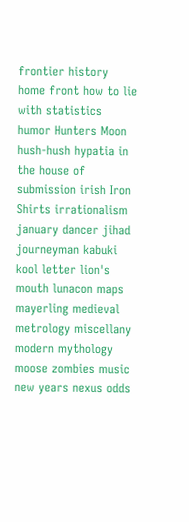frontier history home front how to lie with statistics humor Hunters Moon hush-hush hypatia in the house of submission irish Iron Shirts irrationalism january dancer jihad journeyman kabuki kool letter lion's mouth lunacon maps mayerling medieval metrology miscellany modern mythology moose zombies music new years nexus odds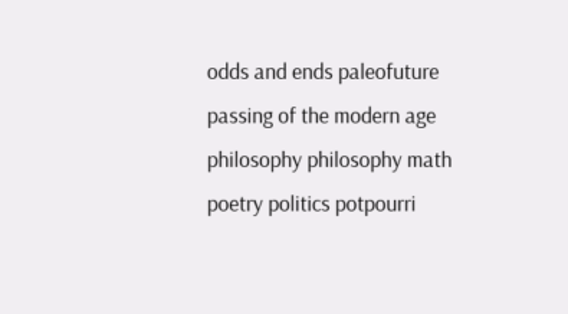odds and ends paleofuture passing of the modern age philosophy philosophy math poetry politics potpourri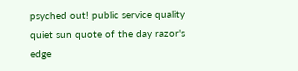psyched out! public service quality quiet sun quote of the day razor's edge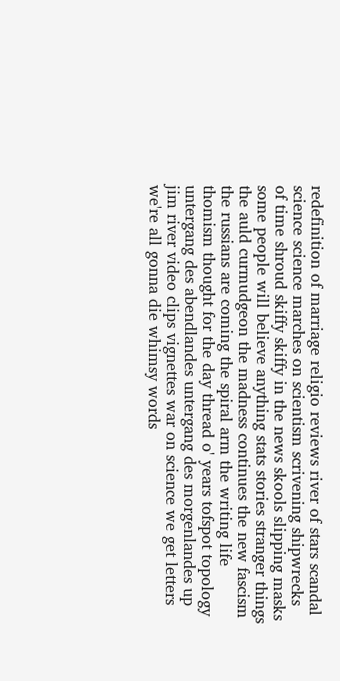redefinition of marriage religio reviews river of stars scandal science science marches on scientism scrivening shipwrecks of time shroud skiffy skiffy in the news skools slipping masks some people will believe anything stats stories stranger things the auld curmudgeon the madness continues the new fascism the russians are coming the spiral arm the writing life thomism thought for the day thread o' years tofspot topology untergang des abendlandes untergang des morgenlandes up jim river video clips vignettes war on science we get letters we're all gonna die whimsy words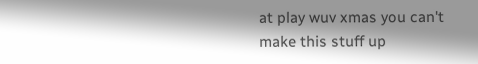at play wuv xmas you can't make this stuff up